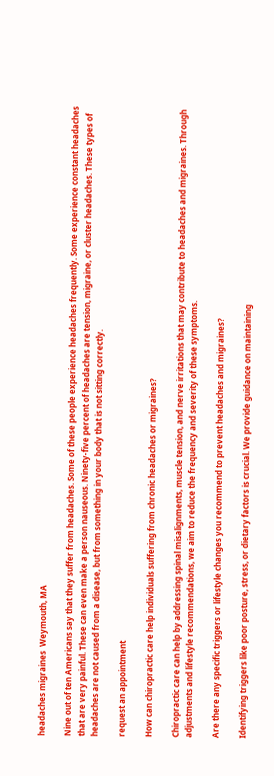headaches migraines  Weymouth, MA

Nine out of ten Americans say that they suffer from headaches. Some of these people experience headaches frequently. Some experience constant headaches that are very painful. These can even make a person nauseous. Ninety-five percent of headaches are tension, migraine, or cluster headaches. These types of headaches are not caused from a disease, but from something in your body that is not sitting correctly.

request an appointment

How can chiropractic care help individuals suffering from chronic headaches or migraines?

Chiropractic care can help by addressing spinal misalignments, muscle tension, and nerve irritations that may contribute to headaches and migraines. Through adjustments and lifestyle recommendations, we aim to reduce the frequency and severity of these symptoms.

Are there any specific triggers or lifestyle changes you recommend to prevent headaches and migraines?

Identifying triggers like poor posture, stress, or dietary factors is crucial. We provide guidance on maintaining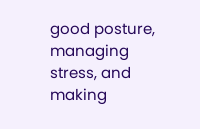good posture, managing stress, and making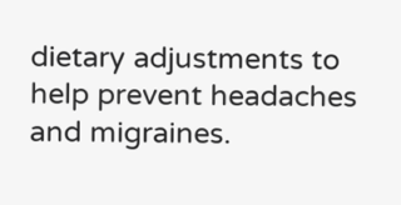dietary adjustments to help prevent headaches and migraines.